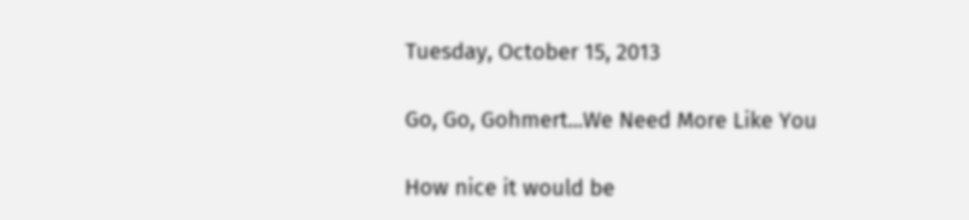Tuesday, October 15, 2013

Go, Go, Gohmert...We Need More Like You

How nice it would be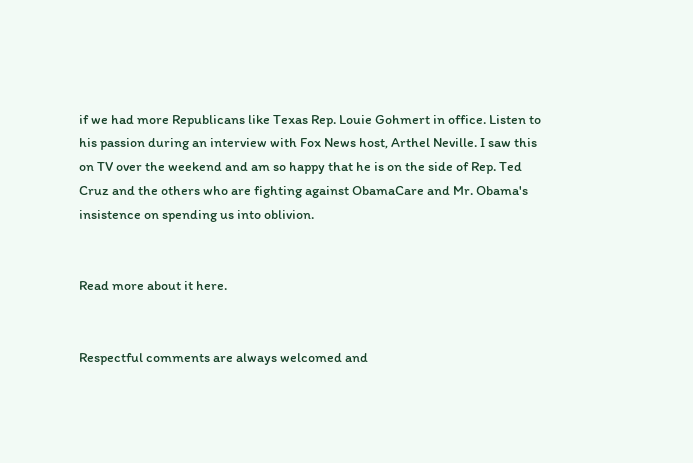if we had more Republicans like Texas Rep. Louie Gohmert in office. Listen to his passion during an interview with Fox News host, Arthel Neville. I saw this on TV over the weekend and am so happy that he is on the side of Rep. Ted Cruz and the others who are fighting against ObamaCare and Mr. Obama's insistence on spending us into oblivion.


Read more about it here.


Respectful comments are always welcomed and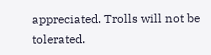appreciated. Trolls will not be tolerated.